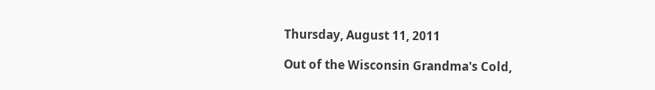Thursday, August 11, 2011

Out of the Wisconsin Grandma's Cold,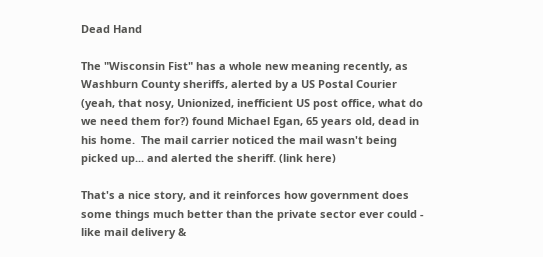Dead Hand

The "Wisconsin Fist" has a whole new meaning recently, as Washburn County sheriffs, alerted by a US Postal Courier (yeah, that nosy, Unionized, inefficient US post office, what do we need them for?) found Michael Egan, 65 years old, dead in his home.  The mail carrier noticed the mail wasn't being picked up... and alerted the sheriff. (link here)

That's a nice story, and it reinforces how government does some things much better than the private sector ever could - like mail delivery &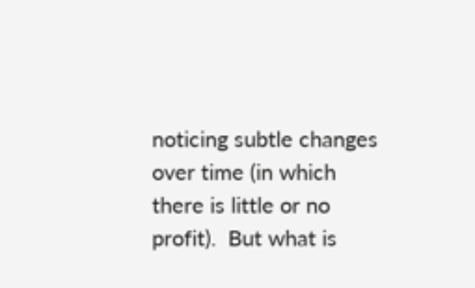noticing subtle changes over time (in which there is little or no profit).  But what is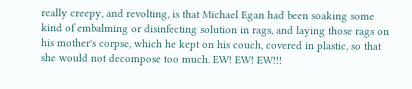really creepy, and revolting, is that Michael Egan had been soaking some kind of embalming or disinfecting solution in rags, and laying those rags on his mother's corpse, which he kept on his couch, covered in plastic, so that she would not decompose too much. EW! EW! EW!!!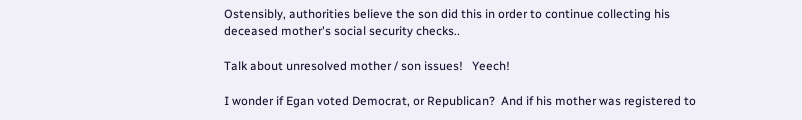Ostensibly, authorities believe the son did this in order to continue collecting his deceased mother's social security checks..

Talk about unresolved mother / son issues!   Yeech!

I wonder if Egan voted Democrat, or Republican?  And if his mother was registered to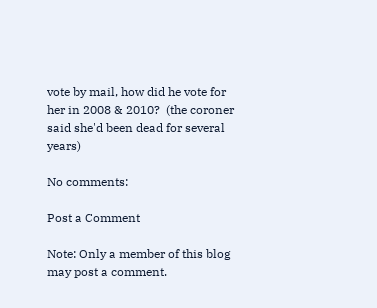vote by mail, how did he vote for her in 2008 & 2010?  (the coroner said she'd been dead for several years)

No comments:

Post a Comment

Note: Only a member of this blog may post a comment.